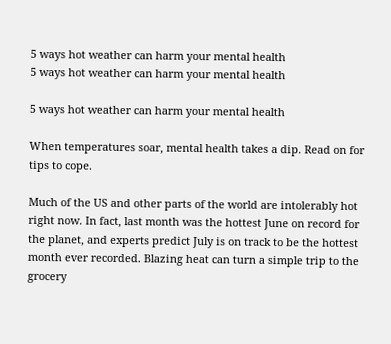5 ways hot weather can harm your mental health
5 ways hot weather can harm your mental health

5 ways hot weather can harm your mental health

When temperatures soar, mental health takes a dip. Read on for tips to cope.

Much of the US and other parts of the world are intolerably hot right now. In fact, last month was the hottest June on record for the planet, and experts predict July is on track to be the hottest month ever recorded. Blazing heat can turn a simple trip to the grocery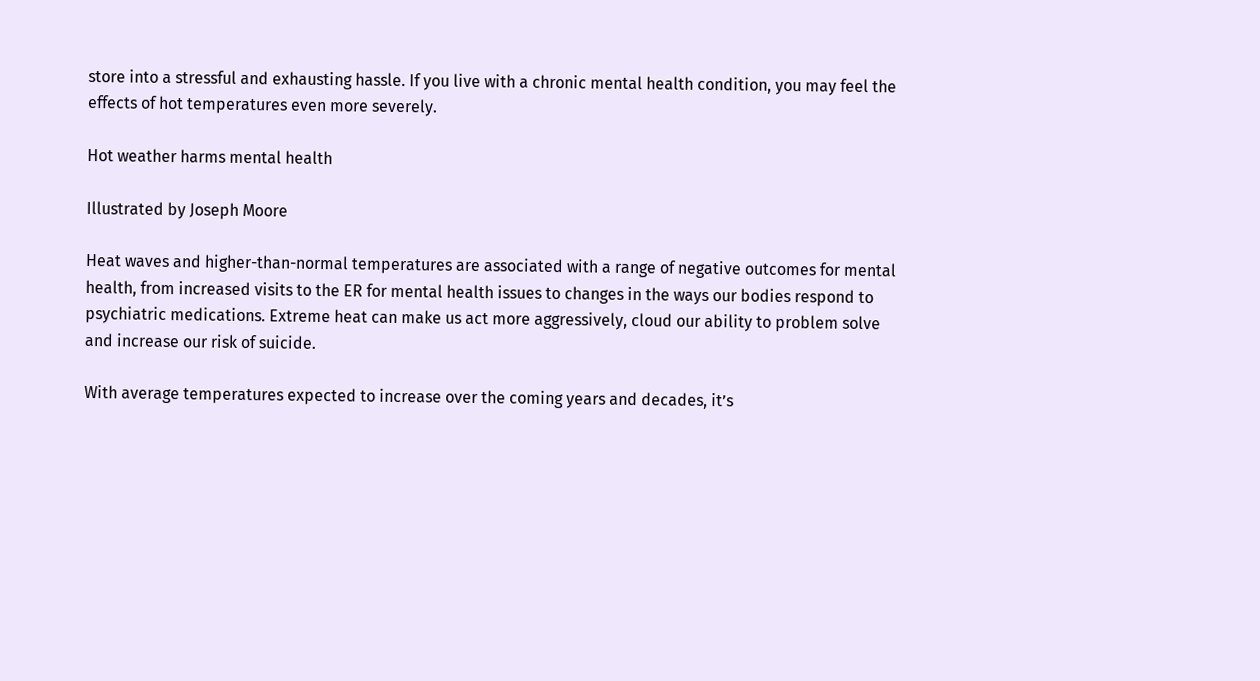store into a stressful and exhausting hassle. If you live with a chronic mental health condition, you may feel the effects of hot temperatures even more severely.

Hot weather harms mental health

Illustrated by Joseph Moore

Heat waves and higher-than-normal temperatures are associated with a range of negative outcomes for mental health, from increased visits to the ER for mental health issues to changes in the ways our bodies respond to psychiatric medications. Extreme heat can make us act more aggressively, cloud our ability to problem solve and increase our risk of suicide.

With average temperatures expected to increase over the coming years and decades, it’s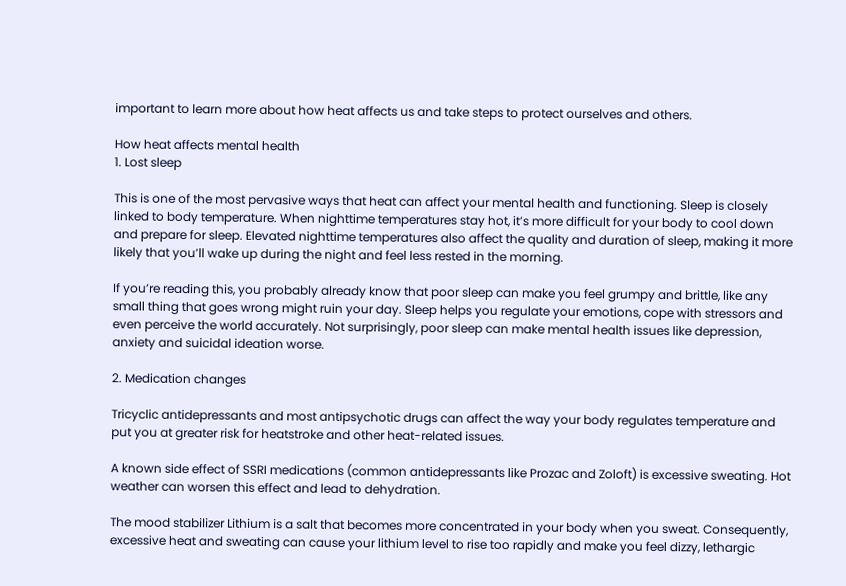important to learn more about how heat affects us and take steps to protect ourselves and others.

How heat affects mental health
1. Lost sleep

This is one of the most pervasive ways that heat can affect your mental health and functioning. Sleep is closely linked to body temperature. When nighttime temperatures stay hot, it’s more difficult for your body to cool down and prepare for sleep. Elevated nighttime temperatures also affect the quality and duration of sleep, making it more likely that you’ll wake up during the night and feel less rested in the morning.

If you’re reading this, you probably already know that poor sleep can make you feel grumpy and brittle, like any small thing that goes wrong might ruin your day. Sleep helps you regulate your emotions, cope with stressors and even perceive the world accurately. Not surprisingly, poor sleep can make mental health issues like depression, anxiety and suicidal ideation worse.

2. Medication changes

Tricyclic antidepressants and most antipsychotic drugs can affect the way your body regulates temperature and put you at greater risk for heatstroke and other heat-related issues.

A known side effect of SSRI medications (common antidepressants like Prozac and Zoloft) is excessive sweating. Hot weather can worsen this effect and lead to dehydration.

The mood stabilizer Lithium is a salt that becomes more concentrated in your body when you sweat. Consequently, excessive heat and sweating can cause your lithium level to rise too rapidly and make you feel dizzy, lethargic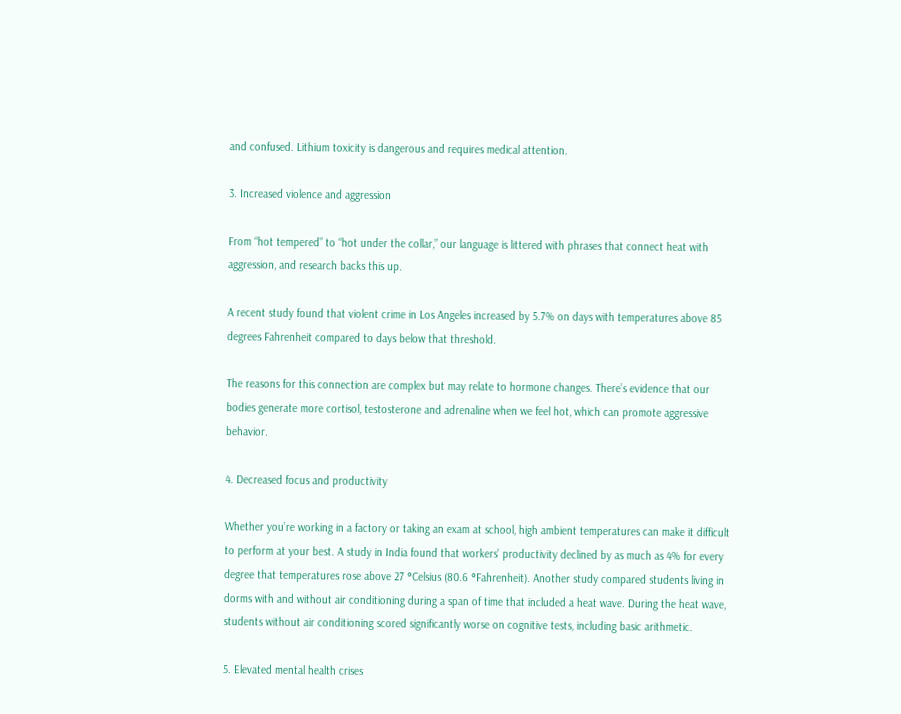and confused. Lithium toxicity is dangerous and requires medical attention.

3. Increased violence and aggression

From “hot tempered” to “hot under the collar,” our language is littered with phrases that connect heat with aggression, and research backs this up.

A recent study found that violent crime in Los Angeles increased by 5.7% on days with temperatures above 85 degrees Fahrenheit compared to days below that threshold.

The reasons for this connection are complex but may relate to hormone changes. There’s evidence that our bodies generate more cortisol, testosterone and adrenaline when we feel hot, which can promote aggressive behavior.

4. Decreased focus and productivity

Whether you’re working in a factory or taking an exam at school, high ambient temperatures can make it difficult to perform at your best. A study in India found that workers’ productivity declined by as much as 4% for every degree that temperatures rose above 27 °Celsius (80.6 °Fahrenheit). Another study compared students living in dorms with and without air conditioning during a span of time that included a heat wave. During the heat wave, students without air conditioning scored significantly worse on cognitive tests, including basic arithmetic.

5. Elevated mental health crises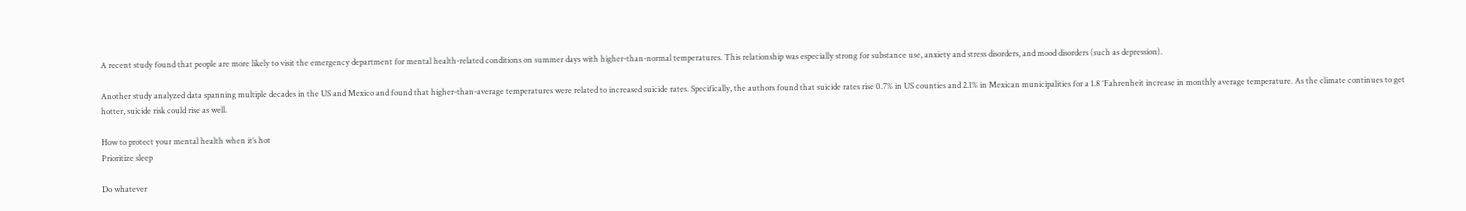A recent study found that people are more likely to visit the emergency department for mental health-related conditions on summer days with higher-than-normal temperatures. This relationship was especially strong for substance use, anxiety and stress disorders, and mood disorders (such as depression).

Another study analyzed data spanning multiple decades in the US and Mexico and found that higher-than-average temperatures were related to increased suicide rates. Specifically, the authors found that suicide rates rise 0.7% in US counties and 2.1% in Mexican municipalities for a 1.8 °Fahrenheit increase in monthly average temperature. As the climate continues to get hotter, suicide risk could rise as well.

How to protect your mental health when it’s hot
Prioritize sleep

Do whatever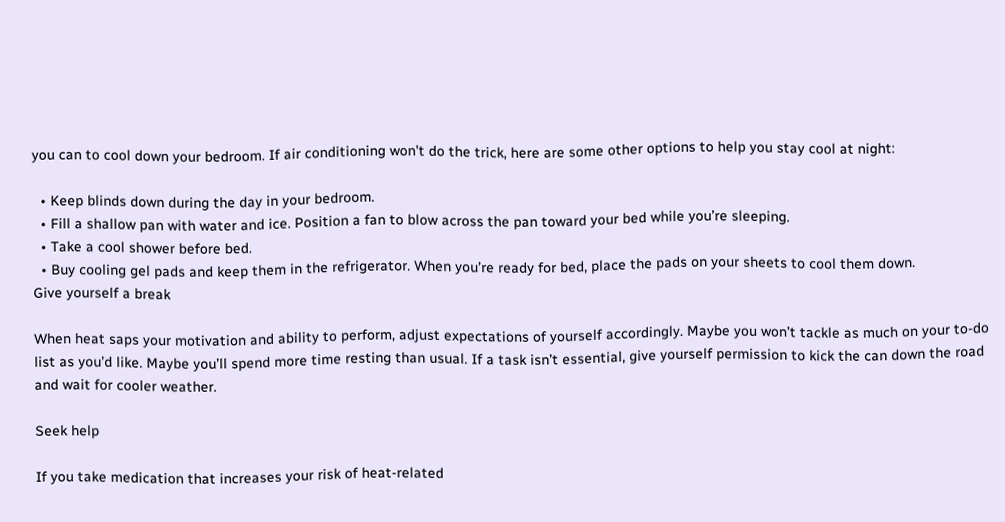you can to cool down your bedroom. If air conditioning won’t do the trick, here are some other options to help you stay cool at night:

  • Keep blinds down during the day in your bedroom.
  • Fill a shallow pan with water and ice. Position a fan to blow across the pan toward your bed while you’re sleeping.
  • Take a cool shower before bed.
  • Buy cooling gel pads and keep them in the refrigerator. When you’re ready for bed, place the pads on your sheets to cool them down.
Give yourself a break

When heat saps your motivation and ability to perform, adjust expectations of yourself accordingly. Maybe you won’t tackle as much on your to-do list as you’d like. Maybe you’ll spend more time resting than usual. If a task isn’t essential, give yourself permission to kick the can down the road and wait for cooler weather.

Seek help

If you take medication that increases your risk of heat-related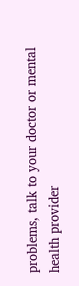problems, talk to your doctor or mental health provider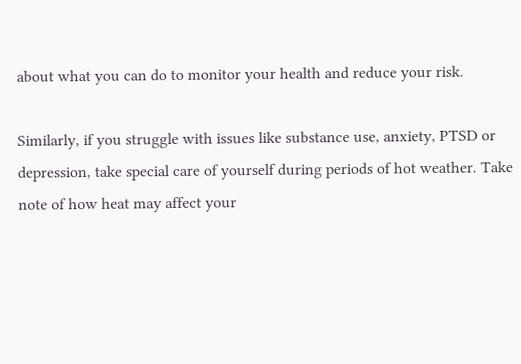about what you can do to monitor your health and reduce your risk.

Similarly, if you struggle with issues like substance use, anxiety, PTSD or depression, take special care of yourself during periods of hot weather. Take note of how heat may affect your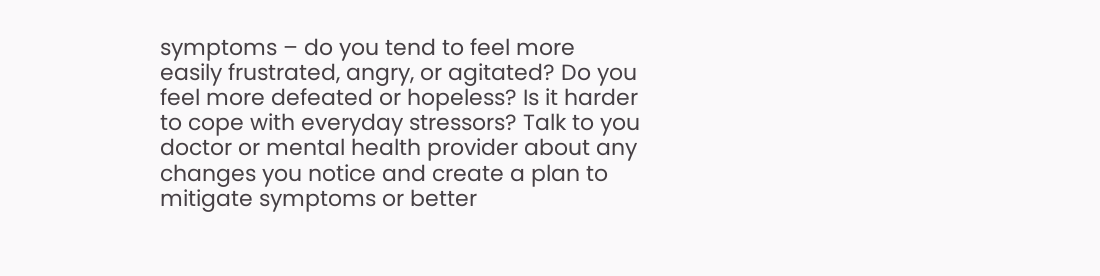symptoms – do you tend to feel more easily frustrated, angry, or agitated? Do you feel more defeated or hopeless? Is it harder to cope with everyday stressors? Talk to you doctor or mental health provider about any changes you notice and create a plan to mitigate symptoms or better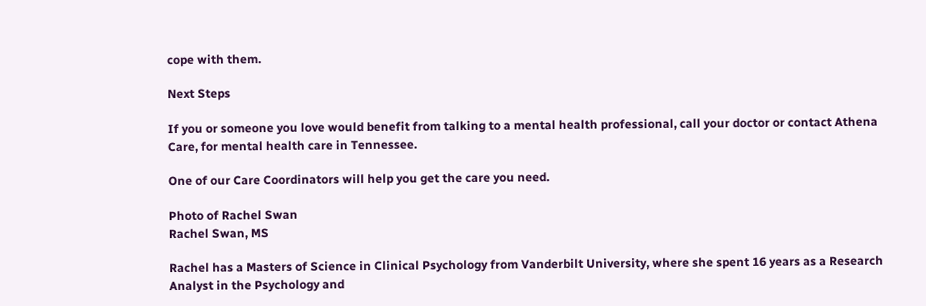cope with them.

Next Steps

If you or someone you love would benefit from talking to a mental health professional, call your doctor or contact Athena Care, for mental health care in Tennessee.

One of our Care Coordinators will help you get the care you need.

Photo of Rachel Swan
Rachel Swan, MS

Rachel has a Masters of Science in Clinical Psychology from Vanderbilt University, where she spent 16 years as a Research Analyst in the Psychology and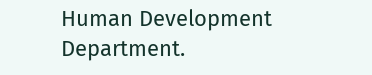Human Development Department.